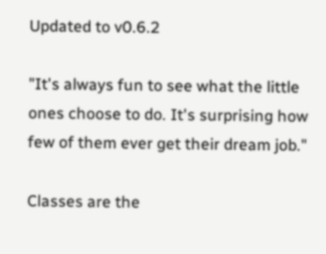Updated to v0.6.2

"It's always fun to see what the little ones choose to do. It's surprising how few of them ever get their dream job."

Classes are the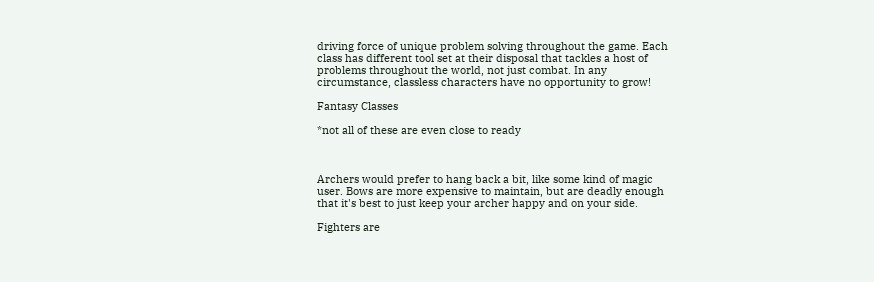driving force of unique problem solving throughout the game. Each class has different tool set at their disposal that tackles a host of problems throughout the world, not just combat. In any circumstance, classless characters have no opportunity to grow!

Fantasy Classes

*not all of these are even close to ready



Archers would prefer to hang back a bit, like some kind of magic user. Bows are more expensive to maintain, but are deadly enough that it's best to just keep your archer happy and on your side.

Fighters are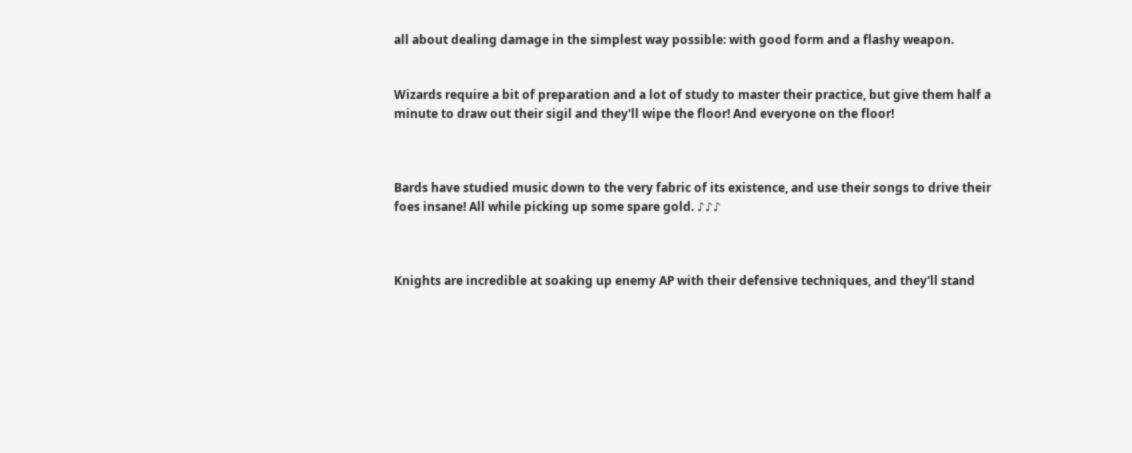all about dealing damage in the simplest way possible: with good form and a flashy weapon.


Wizards require a bit of preparation and a lot of study to master their practice, but give them half a minute to draw out their sigil and they'll wipe the floor! And everyone on the floor!



Bards have studied music down to the very fabric of its existence, and use their songs to drive their foes insane! All while picking up some spare gold. ♪♪♪



Knights are incredible at soaking up enemy AP with their defensive techniques, and they'll stand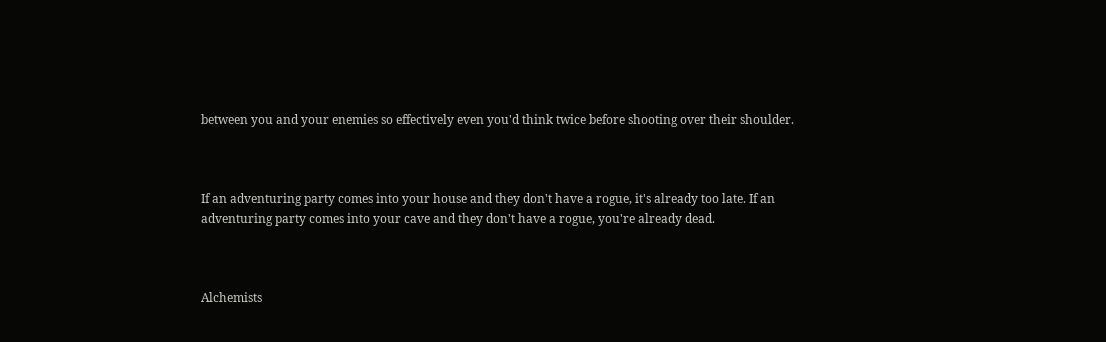between you and your enemies so effectively even you'd think twice before shooting over their shoulder.



If an adventuring party comes into your house and they don't have a rogue, it's already too late. If an adventuring party comes into your cave and they don't have a rogue, you're already dead.



Alchemists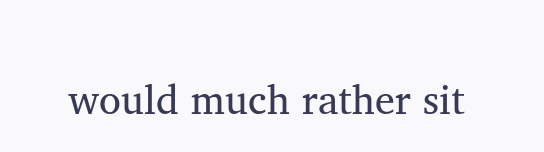would much rather sit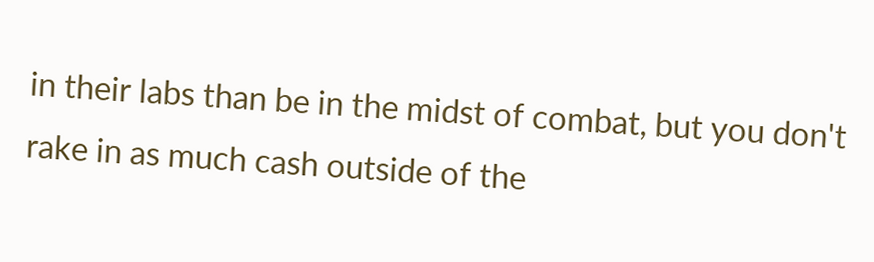in their labs than be in the midst of combat, but you don't rake in as much cash outside of the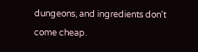dungeons, and ingredients don't come cheap.